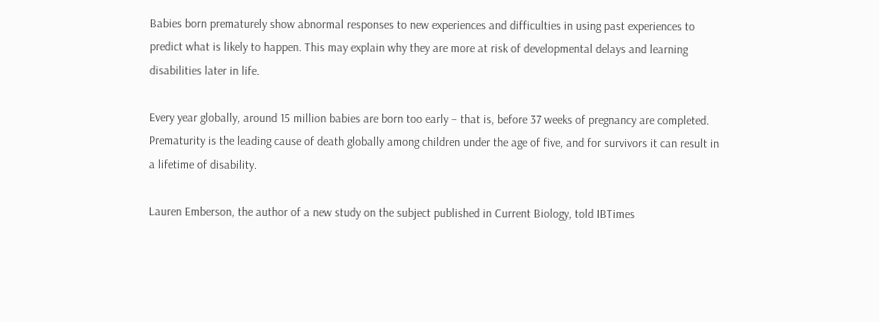Babies born prematurely show abnormal responses to new experiences and difficulties in using past experiences to predict what is likely to happen. This may explain why they are more at risk of developmental delays and learning disabilities later in life.

Every year globally, around 15 million babies are born too early – that is, before 37 weeks of pregnancy are completed. Prematurity is the leading cause of death globally among children under the age of five, and for survivors it can result in a lifetime of disability.

Lauren Emberson, the author of a new study on the subject published in Current Biology, told IBTimes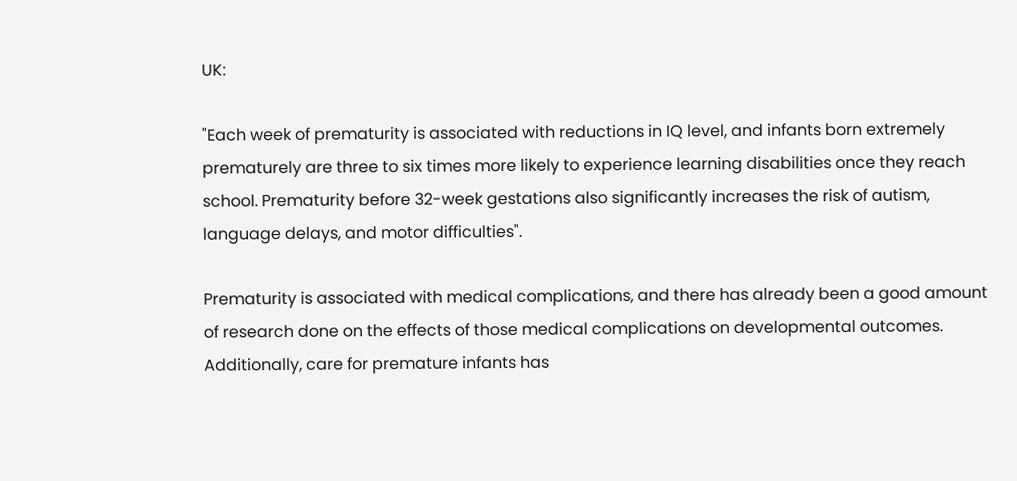UK:

"Each week of prematurity is associated with reductions in IQ level, and infants born extremely prematurely are three to six times more likely to experience learning disabilities once they reach school. Prematurity before 32-week gestations also significantly increases the risk of autism, language delays, and motor difficulties".

Prematurity is associated with medical complications, and there has already been a good amount of research done on the effects of those medical complications on developmental outcomes. Additionally, care for premature infants has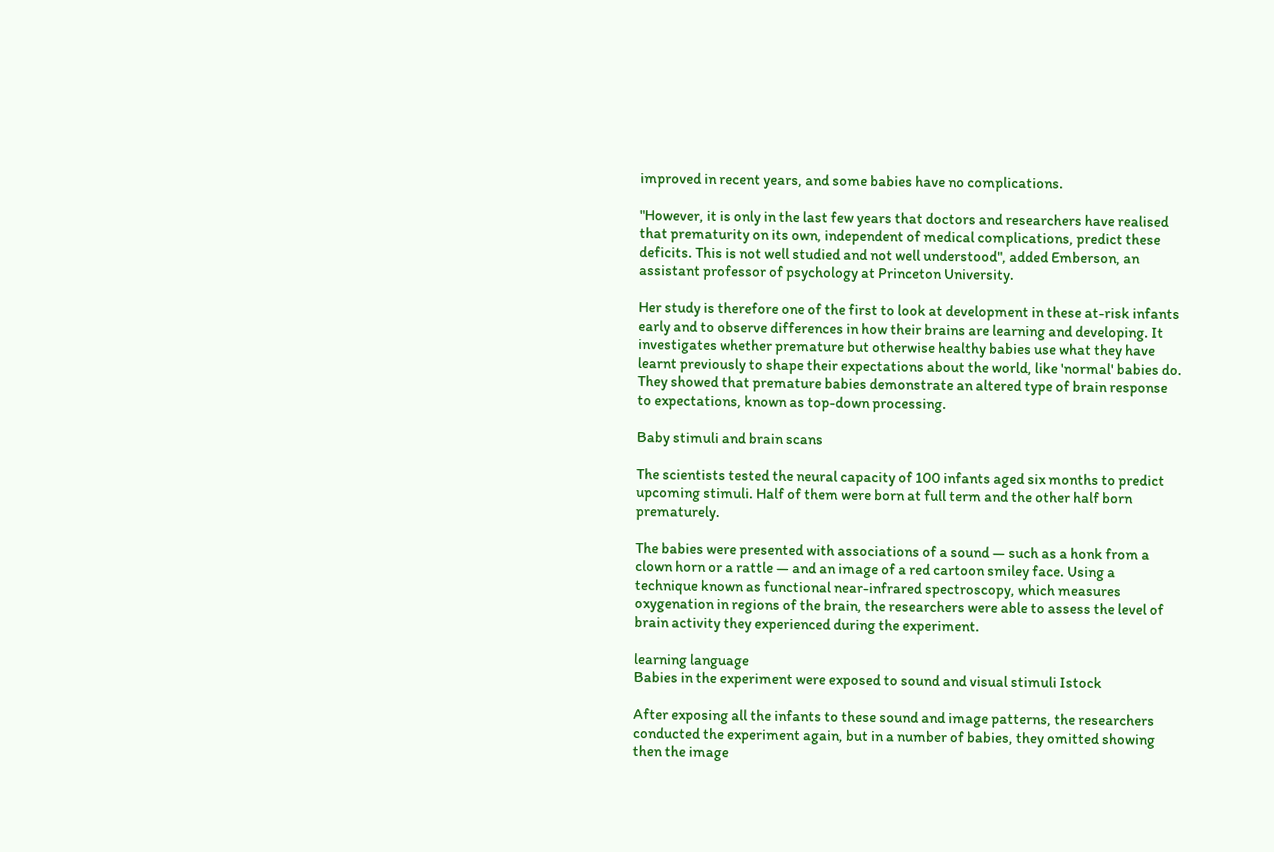improved in recent years, and some babies have no complications.

"However, it is only in the last few years that doctors and researchers have realised that prematurity on its own, independent of medical complications, predict these deficits. This is not well studied and not well understood", added Emberson, an assistant professor of psychology at Princeton University.

Her study is therefore one of the first to look at development in these at-risk infants early and to observe differences in how their brains are learning and developing. It investigates whether premature but otherwise healthy babies use what they have learnt previously to shape their expectations about the world, like 'normal' babies do. They showed that premature babies demonstrate an altered type of brain response to expectations, known as top-down processing.

Baby stimuli and brain scans

The scientists tested the neural capacity of 100 infants aged six months to predict upcoming stimuli. Half of them were born at full term and the other half born prematurely.

The babies were presented with associations of a sound — such as a honk from a clown horn or a rattle — and an image of a red cartoon smiley face. Using a technique known as functional near-infrared spectroscopy, which measures oxygenation in regions of the brain, the researchers were able to assess the level of brain activity they experienced during the experiment.

learning language
Babies in the experiment were exposed to sound and visual stimuli Istock

After exposing all the infants to these sound and image patterns, the researchers conducted the experiment again, but in a number of babies, they omitted showing then the image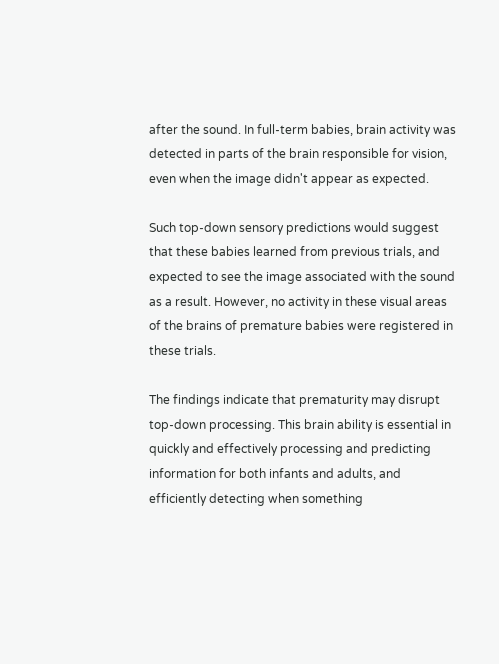after the sound. In full-term babies, brain activity was detected in parts of the brain responsible for vision, even when the image didn't appear as expected.

Such top-down sensory predictions would suggest that these babies learned from previous trials, and expected to see the image associated with the sound as a result. However, no activity in these visual areas of the brains of premature babies were registered in these trials.

The findings indicate that prematurity may disrupt top-down processing. This brain ability is essential in quickly and effectively processing and predicting information for both infants and adults, and efficiently detecting when something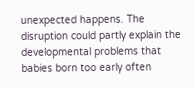unexpected happens. The disruption could partly explain the developmental problems that babies born too early often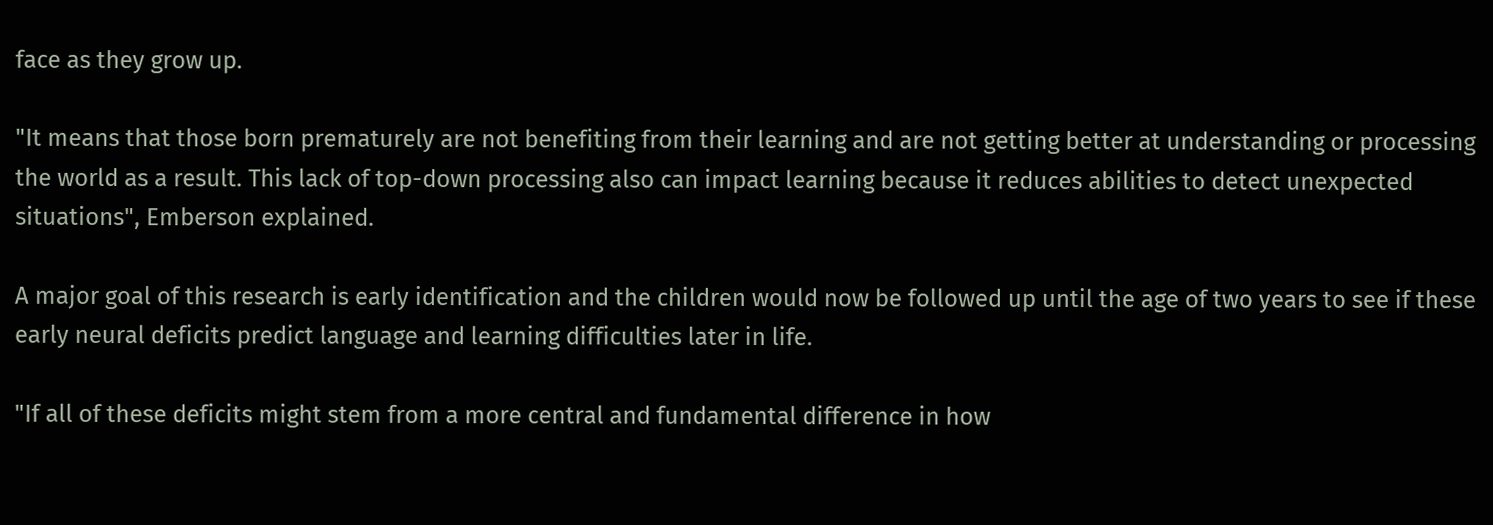face as they grow up.

"It means that those born prematurely are not benefiting from their learning and are not getting better at understanding or processing the world as a result. This lack of top-down processing also can impact learning because it reduces abilities to detect unexpected situations", Emberson explained.

A major goal of this research is early identification and the children would now be followed up until the age of two years to see if these early neural deficits predict language and learning difficulties later in life.

"If all of these deficits might stem from a more central and fundamental difference in how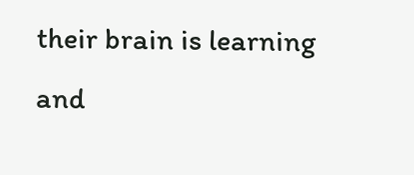their brain is learning and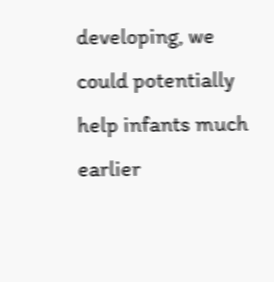developing, we could potentially help infants much earlier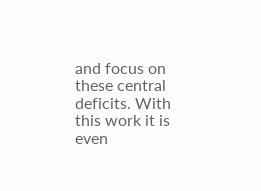and focus on these central deficits. With this work it is even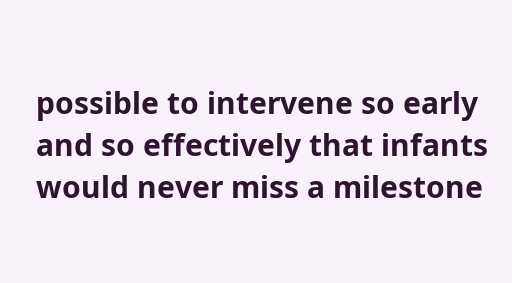possible to intervene so early and so effectively that infants would never miss a milestone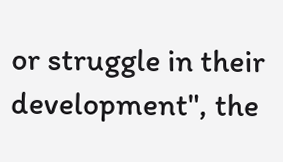or struggle in their development", the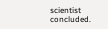scientist concluded.